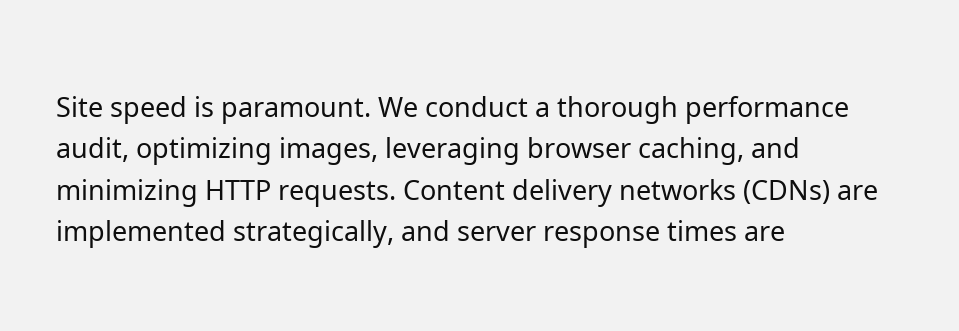Site speed is paramount. We conduct a thorough performance audit, optimizing images, leveraging browser caching, and minimizing HTTP requests. Content delivery networks (CDNs) are implemented strategically, and server response times are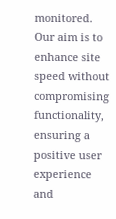monitored. Our aim is to enhance site speed without compromising functionality, ensuring a positive user experience and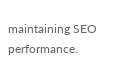maintaining SEO performance.